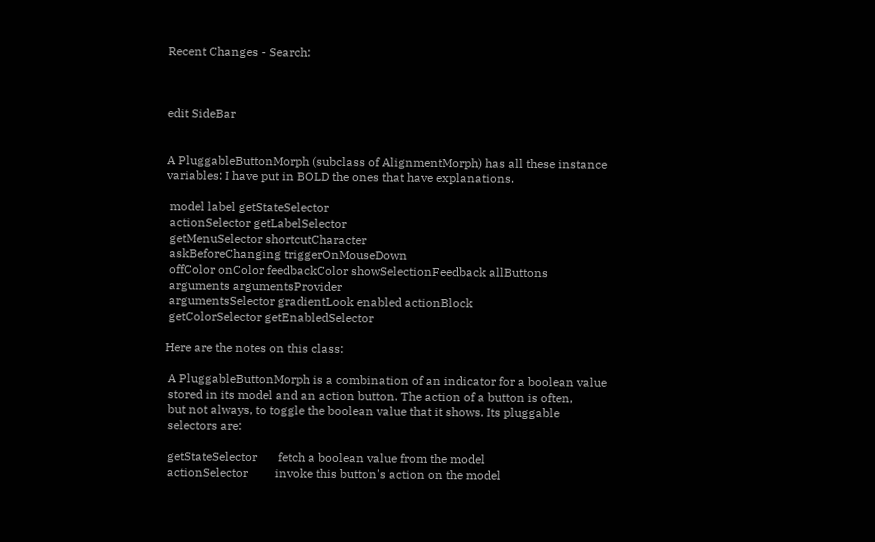Recent Changes - Search:



edit SideBar


A PluggableButtonMorph (subclass of AlignmentMorph) has all these instance variables: I have put in BOLD the ones that have explanations.

 model label getStateSelector
 actionSelector getLabelSelector
 getMenuSelector shortcutCharacter
 askBeforeChanging triggerOnMouseDown
 offColor onColor feedbackColor showSelectionFeedback allButtons
 arguments argumentsProvider
 argumentsSelector gradientLook enabled actionBlock
 getColorSelector getEnabledSelector

Here are the notes on this class:

 A PluggableButtonMorph is a combination of an indicator for a boolean value
 stored in its model and an action button. The action of a button is often,
 but not always, to toggle the boolean value that it shows. Its pluggable
 selectors are:

 getStateSelector       fetch a boolean value from the model
 actionSelector         invoke this button's action on the model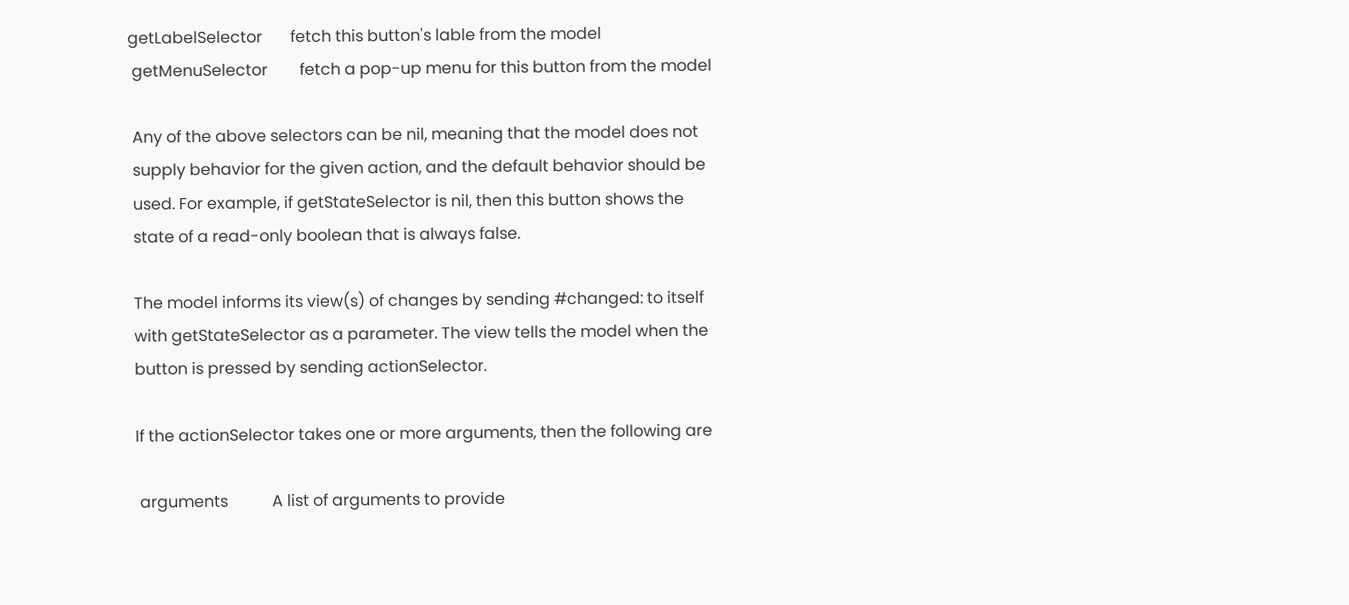getLabelSelector       fetch this button's lable from the model
 getMenuSelector        fetch a pop-up menu for this button from the model

 Any of the above selectors can be nil, meaning that the model does not
 supply behavior for the given action, and the default behavior should be
 used. For example, if getStateSelector is nil, then this button shows the
 state of a read-only boolean that is always false.

 The model informs its view(s) of changes by sending #changed: to itself
 with getStateSelector as a parameter. The view tells the model when the
 button is pressed by sending actionSelector.

 If the actionSelector takes one or more arguments, then the following are

  arguments           A list of arguments to provide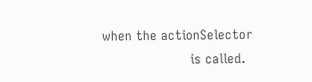when the actionSelector
                      is called.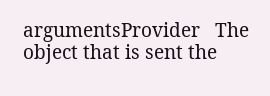argumentsProvider   The object that is sent the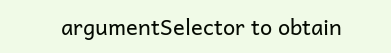argumentSelector to obtain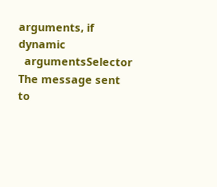arguments, if dynamic
  argumentsSelector   The message sent to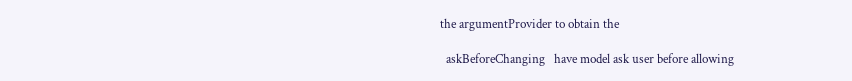the argumentProvider to obtain the

  askBeforeChanging   have model ask user before allowing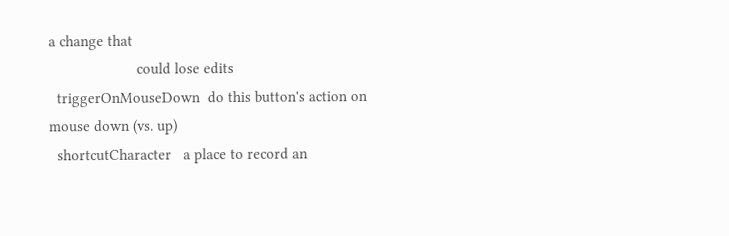a change that
                      could lose edits
  triggerOnMouseDown  do this button's action on mouse down (vs. up)
  shortcutCharacter   a place to record an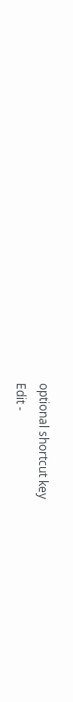optional shortcut key
Edit -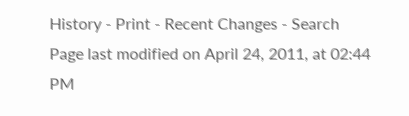History - Print - Recent Changes - Search
Page last modified on April 24, 2011, at 02:44 PM